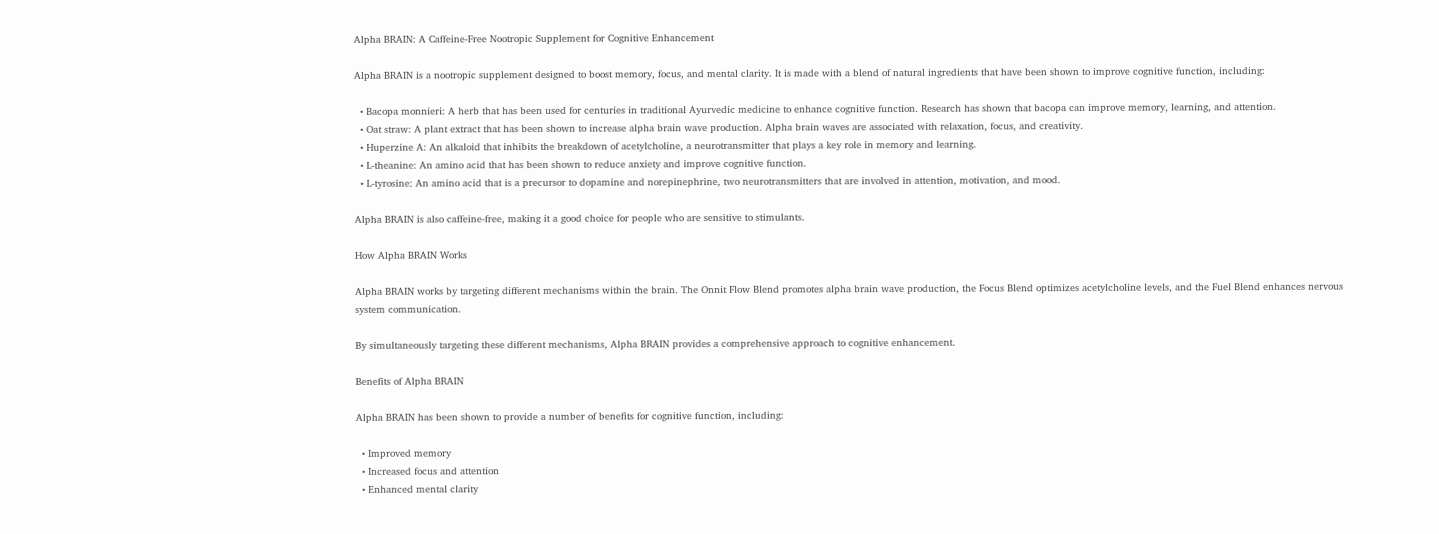Alpha BRAIN: A Caffeine-Free Nootropic Supplement for Cognitive Enhancement

Alpha BRAIN is a nootropic supplement designed to boost memory, focus, and mental clarity. It is made with a blend of natural ingredients that have been shown to improve cognitive function, including:

  • Bacopa monnieri: A herb that has been used for centuries in traditional Ayurvedic medicine to enhance cognitive function. Research has shown that bacopa can improve memory, learning, and attention.
  • Oat straw: A plant extract that has been shown to increase alpha brain wave production. Alpha brain waves are associated with relaxation, focus, and creativity.
  • Huperzine A: An alkaloid that inhibits the breakdown of acetylcholine, a neurotransmitter that plays a key role in memory and learning.
  • L-theanine: An amino acid that has been shown to reduce anxiety and improve cognitive function.
  • L-tyrosine: An amino acid that is a precursor to dopamine and norepinephrine, two neurotransmitters that are involved in attention, motivation, and mood.

Alpha BRAIN is also caffeine-free, making it a good choice for people who are sensitive to stimulants.

How Alpha BRAIN Works

Alpha BRAIN works by targeting different mechanisms within the brain. The Onnit Flow Blend promotes alpha brain wave production, the Focus Blend optimizes acetylcholine levels, and the Fuel Blend enhances nervous system communication.

By simultaneously targeting these different mechanisms, Alpha BRAIN provides a comprehensive approach to cognitive enhancement.

Benefits of Alpha BRAIN

Alpha BRAIN has been shown to provide a number of benefits for cognitive function, including:

  • Improved memory
  • Increased focus and attention
  • Enhanced mental clarity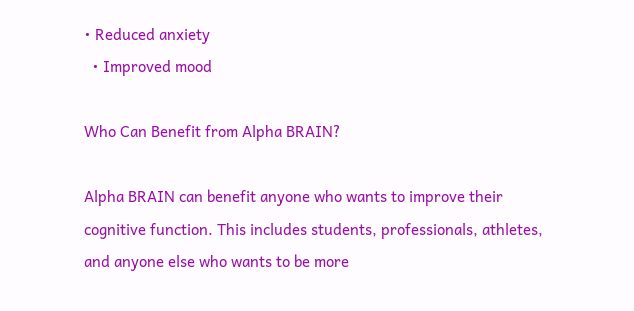• Reduced anxiety
  • Improved mood

Who Can Benefit from Alpha BRAIN?

Alpha BRAIN can benefit anyone who wants to improve their cognitive function. This includes students, professionals, athletes, and anyone else who wants to be more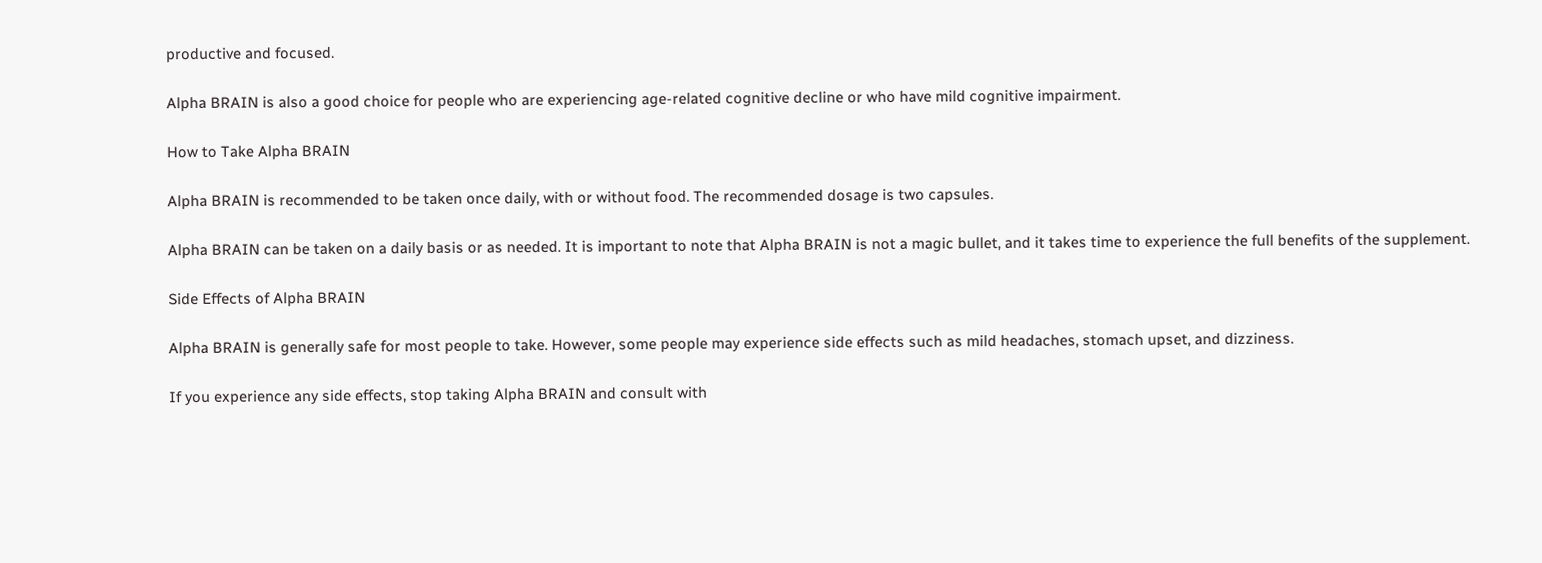productive and focused.

Alpha BRAIN is also a good choice for people who are experiencing age-related cognitive decline or who have mild cognitive impairment.

How to Take Alpha BRAIN

Alpha BRAIN is recommended to be taken once daily, with or without food. The recommended dosage is two capsules.

Alpha BRAIN can be taken on a daily basis or as needed. It is important to note that Alpha BRAIN is not a magic bullet, and it takes time to experience the full benefits of the supplement.

Side Effects of Alpha BRAIN

Alpha BRAIN is generally safe for most people to take. However, some people may experience side effects such as mild headaches, stomach upset, and dizziness.

If you experience any side effects, stop taking Alpha BRAIN and consult with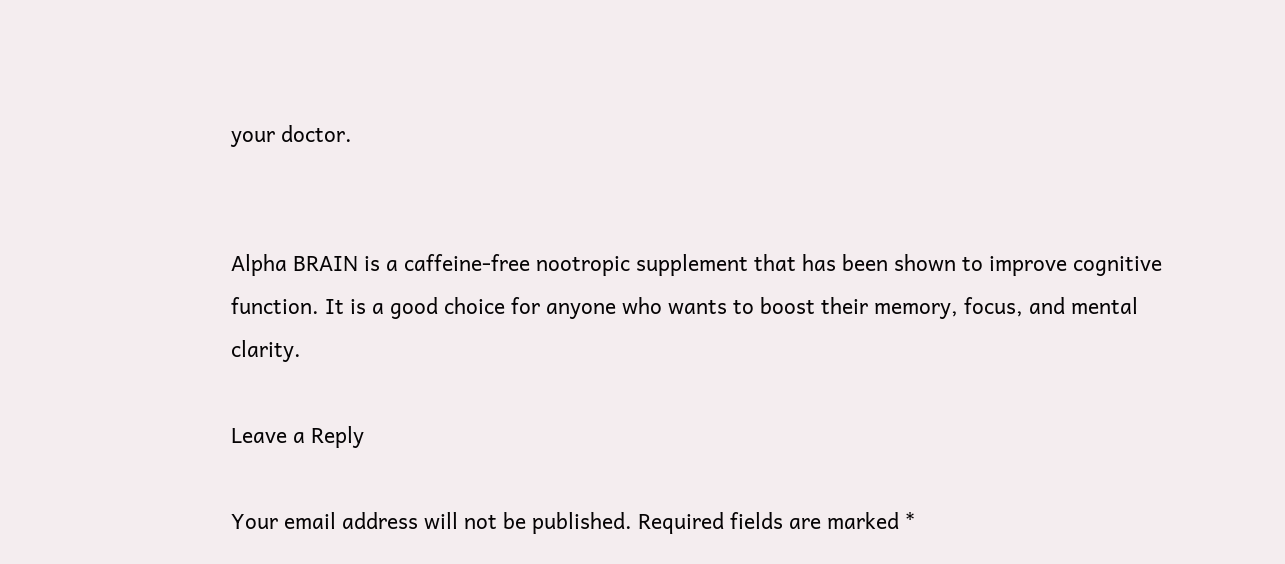your doctor.


Alpha BRAIN is a caffeine-free nootropic supplement that has been shown to improve cognitive function. It is a good choice for anyone who wants to boost their memory, focus, and mental clarity.

Leave a Reply

Your email address will not be published. Required fields are marked *